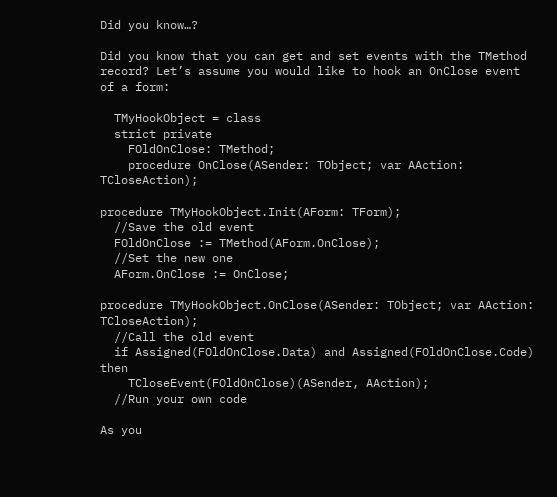Did you know…?

Did you know that you can get and set events with the TMethod record? Let’s assume you would like to hook an OnClose event of a form:

  TMyHookObject = class
  strict private
    FOldOnClose: TMethod;
    procedure OnClose(ASender: TObject; var AAction: TCloseAction);

procedure TMyHookObject.Init(AForm: TForm);
  //Save the old event
  FOldOnClose := TMethod(AForm.OnClose);
  //Set the new one
  AForm.OnClose := OnClose;

procedure TMyHookObject.OnClose(ASender: TObject; var AAction: TCloseAction);
  //Call the old event
  if Assigned(FOldOnClose.Data) and Assigned(FOldOnClose.Code) then
    TCloseEvent(FOldOnClose)(ASender, AAction);
  //Run your own code

As you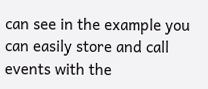can see in the example you can easily store and call events with the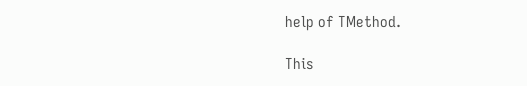help of TMethod.

This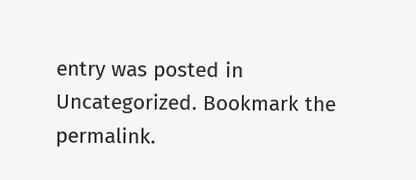entry was posted in Uncategorized. Bookmark the permalink.